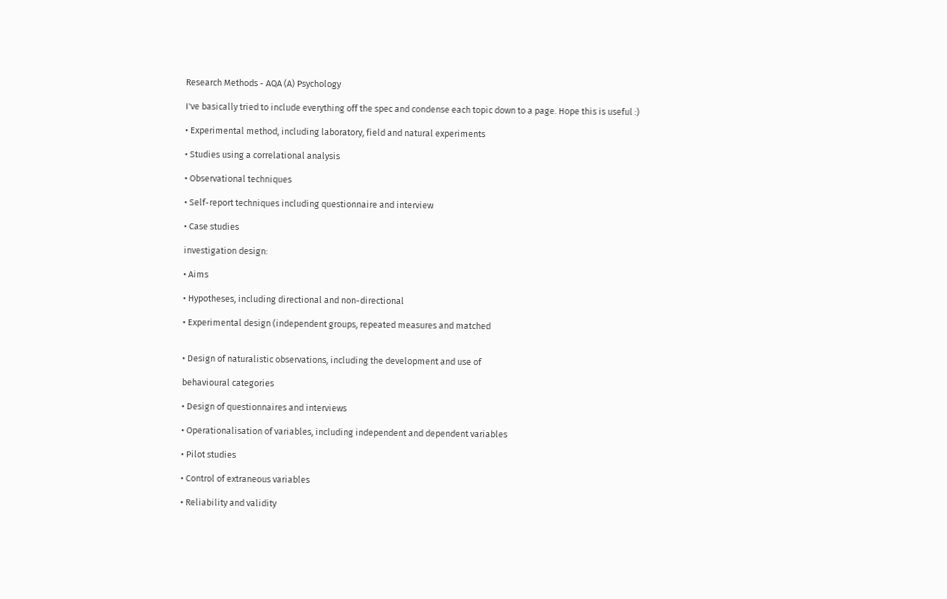Research Methods - AQA (A) Psychology

I've basically tried to include everything off the spec and condense each topic down to a page. Hope this is useful :)

• Experimental method, including laboratory, field and natural experiments

• Studies using a correlational analysis

• Observational techniques

• Self-report techniques including questionnaire and interview

• Case studies

investigation design:

• Aims

• Hypotheses, including directional and non-directional

• Experimental design (independent groups, repeated measures and matched


• Design of naturalistic observations, including the development and use of

behavioural categories

• Design of questionnaires and interviews

• Operationalisation of variables, including independent and dependent variables

• Pilot studies

• Control of extraneous variables

• Reliability and validity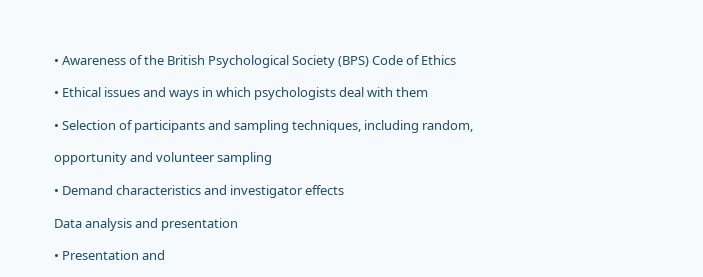• Awareness of the British Psychological Society (BPS) Code of Ethics

• Ethical issues and ways in which psychologists deal with them

• Selection of participants and sampling techniques, including random,

opportunity and volunteer sampling

• Demand characteristics and investigator effects

Data analysis and presentation

• Presentation and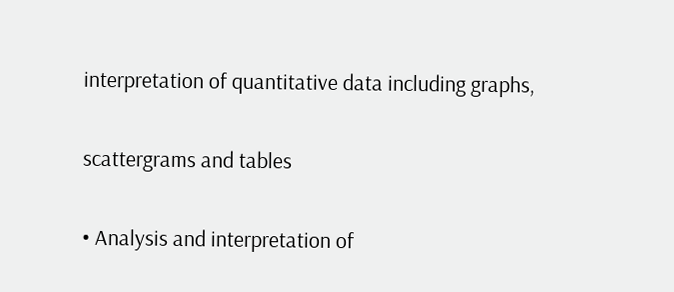interpretation of quantitative data including graphs,

scattergrams and tables

• Analysis and interpretation of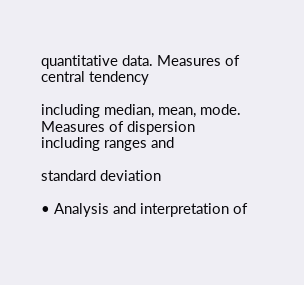quantitative data. Measures of central tendency

including median, mean, mode. Measures of dispersion including ranges and

standard deviation

• Analysis and interpretation of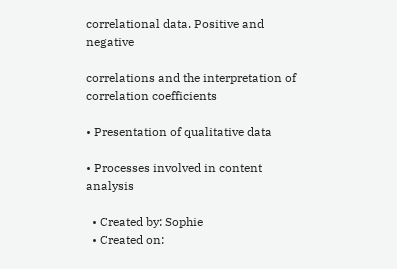correlational data. Positive and negative

correlations and the interpretation of correlation coefficients

• Presentation of qualitative data

• Processes involved in content analysis

  • Created by: Sophie
  • Created on: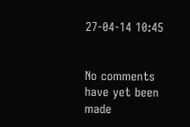27-04-14 10:45


No comments have yet been made